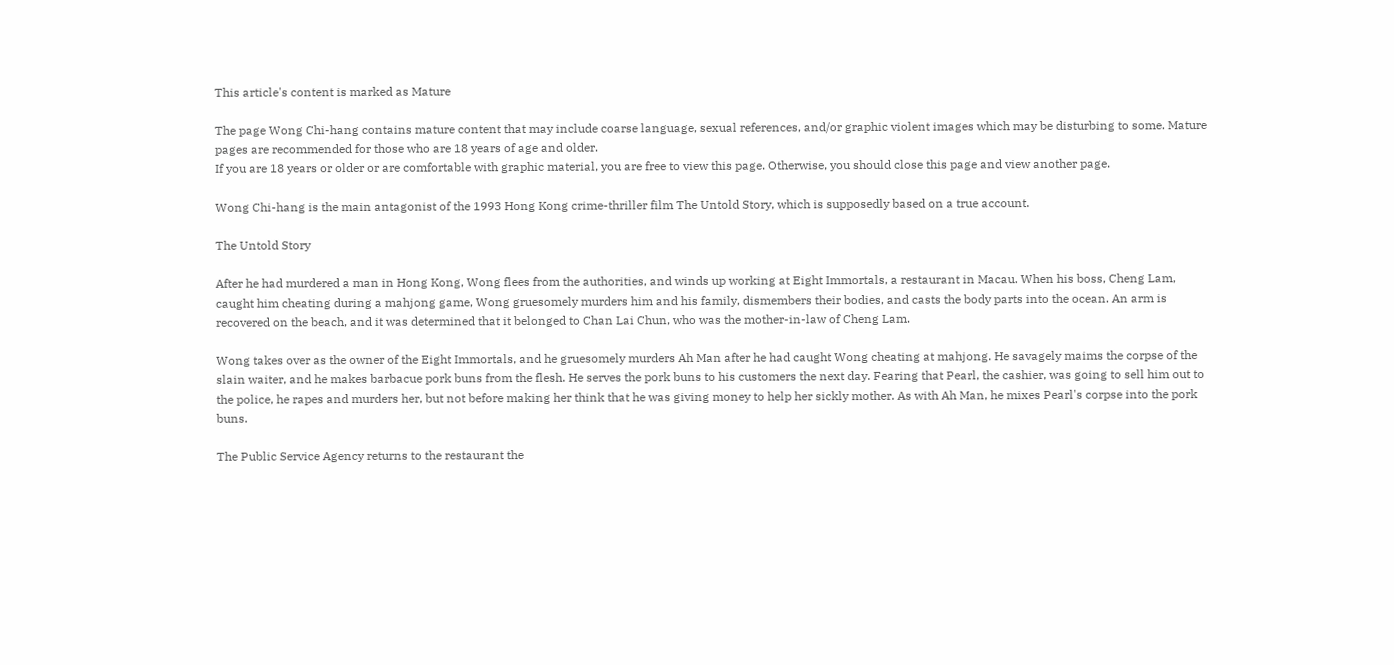This article's content is marked as Mature

The page Wong Chi-hang contains mature content that may include coarse language, sexual references, and/or graphic violent images which may be disturbing to some. Mature pages are recommended for those who are 18 years of age and older.
If you are 18 years or older or are comfortable with graphic material, you are free to view this page. Otherwise, you should close this page and view another page.

Wong Chi-hang is the main antagonist of the 1993 Hong Kong crime-thriller film The Untold Story, which is supposedly based on a true account.

The Untold Story

After he had murdered a man in Hong Kong, Wong flees from the authorities, and winds up working at Eight Immortals, a restaurant in Macau. When his boss, Cheng Lam, caught him cheating during a mahjong game, Wong gruesomely murders him and his family, dismembers their bodies, and casts the body parts into the ocean. An arm is recovered on the beach, and it was determined that it belonged to Chan Lai Chun, who was the mother-in-law of Cheng Lam.

Wong takes over as the owner of the Eight Immortals, and he gruesomely murders Ah Man after he had caught Wong cheating at mahjong. He savagely maims the corpse of the slain waiter, and he makes barbacue pork buns from the flesh. He serves the pork buns to his customers the next day. Fearing that Pearl, the cashier, was going to sell him out to the police, he rapes and murders her, but not before making her think that he was giving money to help her sickly mother. As with Ah Man, he mixes Pearl's corpse into the pork buns.

The Public Service Agency returns to the restaurant the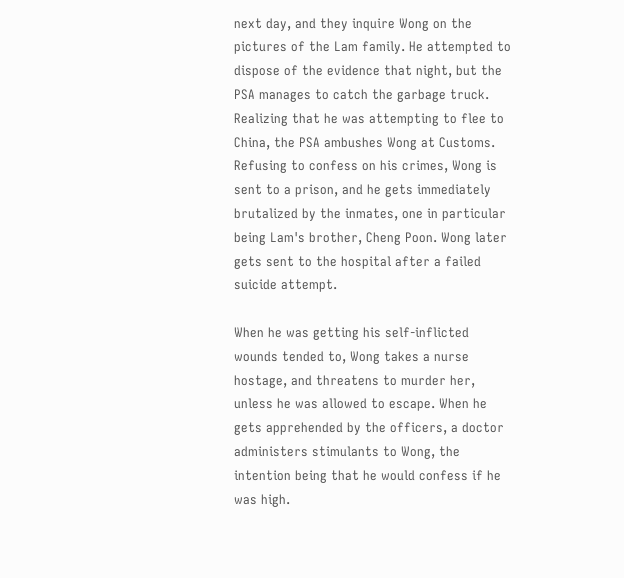next day, and they inquire Wong on the pictures of the Lam family. He attempted to dispose of the evidence that night, but the PSA manages to catch the garbage truck. Realizing that he was attempting to flee to China, the PSA ambushes Wong at Customs. Refusing to confess on his crimes, Wong is sent to a prison, and he gets immediately brutalized by the inmates, one in particular being Lam's brother, Cheng Poon. Wong later gets sent to the hospital after a failed suicide attempt.

When he was getting his self-inflicted wounds tended to, Wong takes a nurse hostage, and threatens to murder her, unless he was allowed to escape. When he gets apprehended by the officers, a doctor administers stimulants to Wong, the intention being that he would confess if he was high.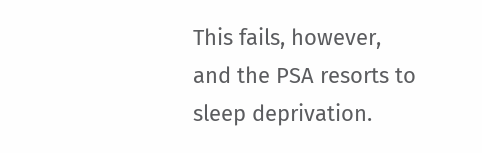This fails, however, and the PSA resorts to sleep deprivation.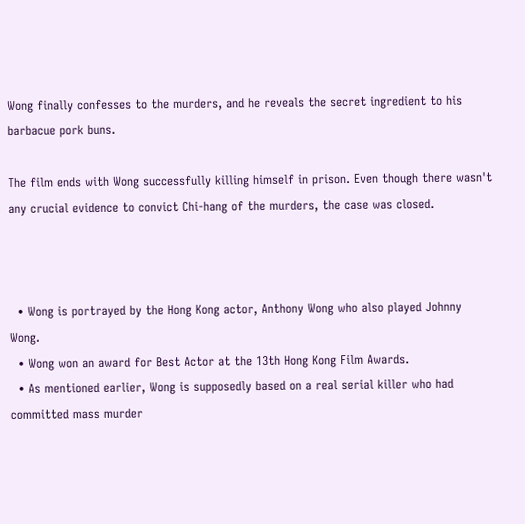Wong finally confesses to the murders, and he reveals the secret ingredient to his barbacue pork buns.

The film ends with Wong successfully killing himself in prison. Even though there wasn't any crucial evidence to convict Chi-hang of the murders, the case was closed.



  • Wong is portrayed by the Hong Kong actor, Anthony Wong who also played Johnny Wong.
  • Wong won an award for Best Actor at the 13th Hong Kong Film Awards.
  • As mentioned earlier, Wong is supposedly based on a real serial killer who had committed mass murder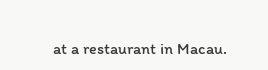at a restaurant in Macau.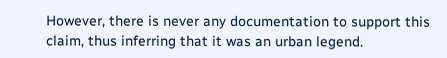However, there is never any documentation to support this claim, thus inferring that it was an urban legend.